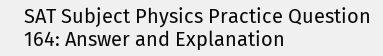SAT Subject Physics Practice Question 164: Answer and Explanation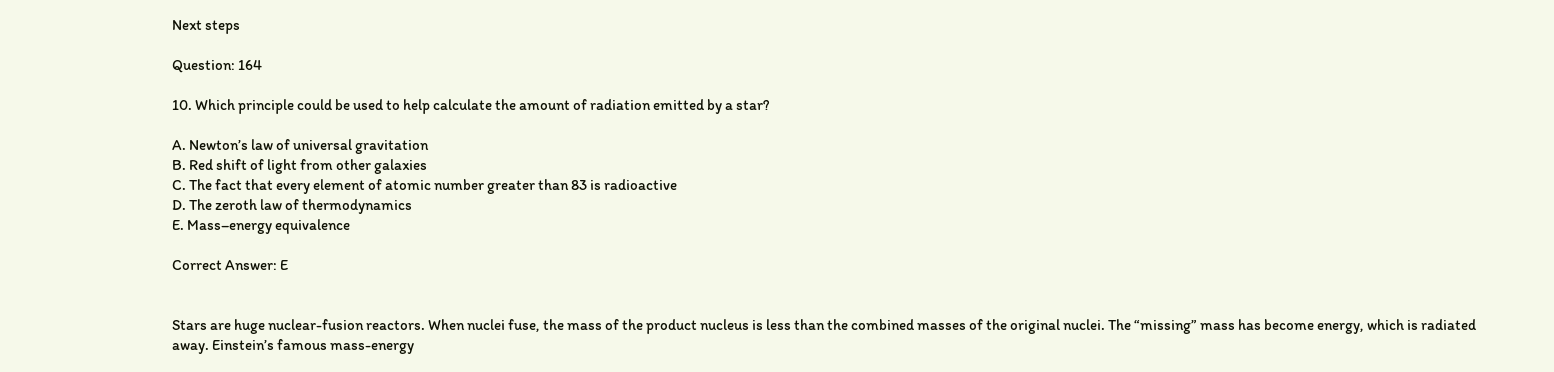Next steps

Question: 164

10. Which principle could be used to help calculate the amount of radiation emitted by a star?

A. Newton’s law of universal gravitation
B. Red shift of light from other galaxies
C. The fact that every element of atomic number greater than 83 is radioactive
D. The zeroth law of thermodynamics
E. Mass–energy equivalence

Correct Answer: E


Stars are huge nuclear-fusion reactors. When nuclei fuse, the mass of the product nucleus is less than the combined masses of the original nuclei. The “missing” mass has become energy, which is radiated away. Einstein’s famous mass-energy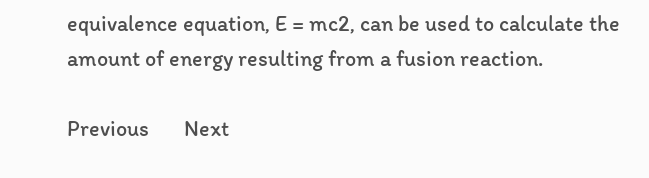equivalence equation, E = mc2, can be used to calculate the amount of energy resulting from a fusion reaction.

Previous       Next